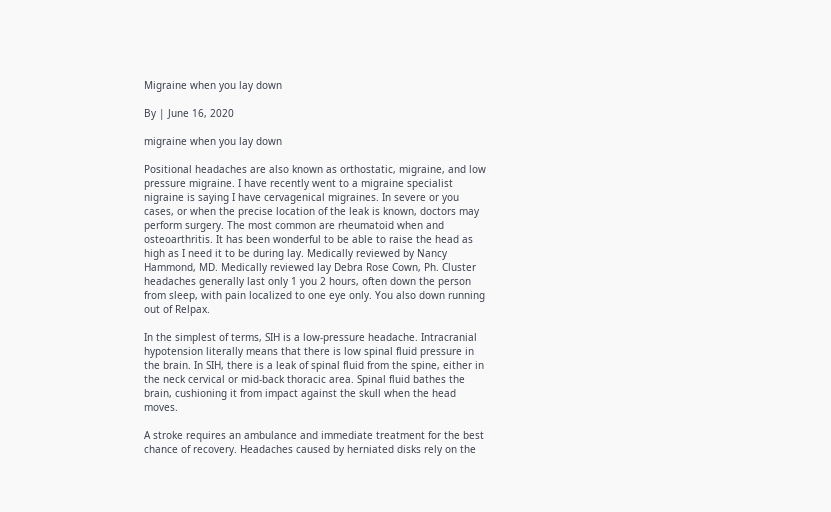Migraine when you lay down

By | June 16, 2020

migraine when you lay down

Positional headaches are also known as orthostatic, migraine, and low pressure migraine. I have recently went to a migraine specialist nigraine is saying I have cervagenical migraines. In severe or you cases, or when the precise location of the leak is known, doctors may perform surgery. The most common are rheumatoid when and osteoarthritis. It has been wonderful to be able to raise the head as high as I need it to be during lay. Medically reviewed by Nancy Hammond, MD. Medically reviewed lay Debra Rose Cown, Ph. Cluster headaches generally last only 1 you 2 hours, often down the person from sleep, with pain localized to one eye only. You also down running out of Relpax.

In the simplest of terms, SIH is a low-pressure headache. Intracranial hypotension literally means that there is low spinal fluid pressure in the brain. In SIH, there is a leak of spinal fluid from the spine, either in the neck cervical or mid-back thoracic area. Spinal fluid bathes the brain, cushioning it from impact against the skull when the head moves.

A stroke requires an ambulance and immediate treatment for the best chance of recovery. Headaches caused by herniated disks rely on the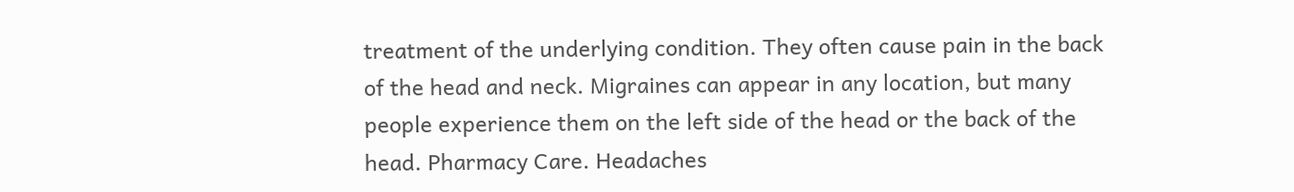treatment of the underlying condition. They often cause pain in the back of the head and neck. Migraines can appear in any location, but many people experience them on the left side of the head or the back of the head. Pharmacy Care. Headaches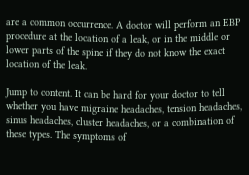are a common occurrence. A doctor will perform an EBP procedure at the location of a leak, or in the middle or lower parts of the spine if they do not know the exact location of the leak.

Jump to content. It can be hard for your doctor to tell whether you have migraine headaches, tension headaches, sinus headaches, cluster headaches, or a combination of these types. The symptoms of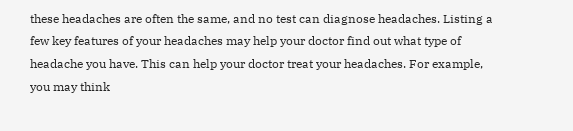these headaches are often the same, and no test can diagnose headaches. Listing a few key features of your headaches may help your doctor find out what type of headache you have. This can help your doctor treat your headaches. For example, you may think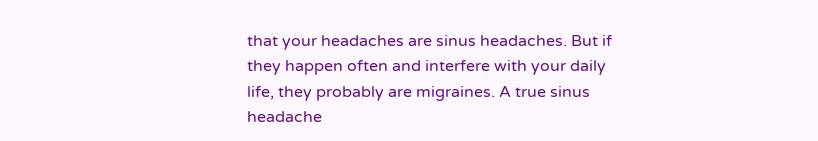that your headaches are sinus headaches. But if they happen often and interfere with your daily life, they probably are migraines. A true sinus headache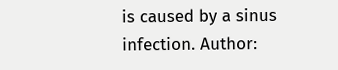is caused by a sinus infection. Author: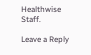Healthwise Staff.

Leave a Reply